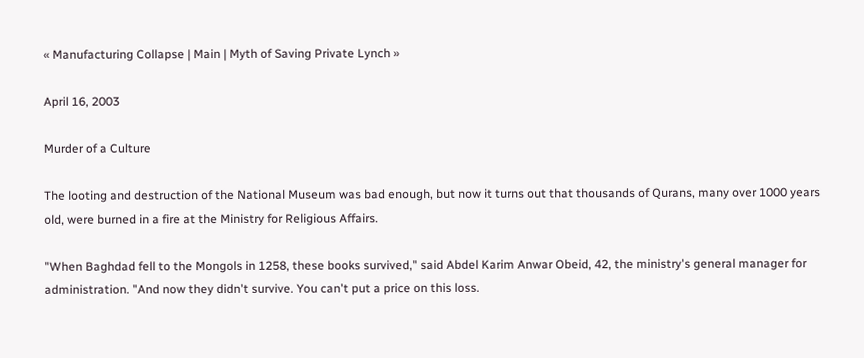« Manufacturing Collapse | Main | Myth of Saving Private Lynch »

April 16, 2003

Murder of a Culture

The looting and destruction of the National Museum was bad enough, but now it turns out that thousands of Qurans, many over 1000 years old, were burned in a fire at the Ministry for Religious Affairs.

"When Baghdad fell to the Mongols in 1258, these books survived," said Abdel Karim Anwar Obeid, 42, the ministry's general manager for administration. "And now they didn't survive. You can't put a price on this loss.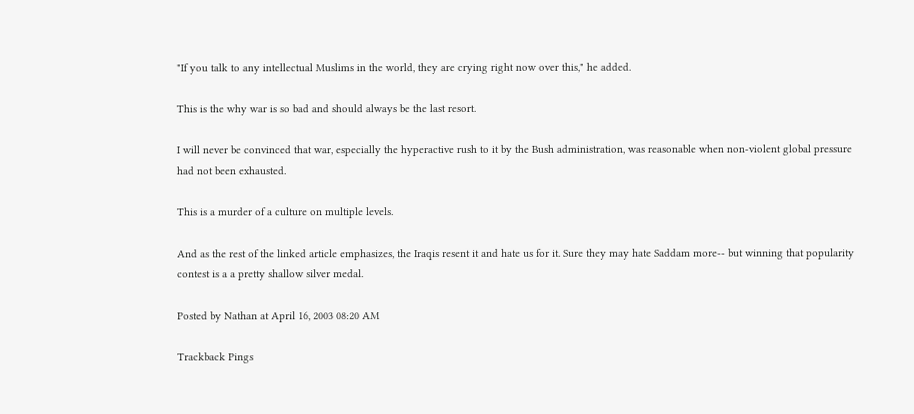"If you talk to any intellectual Muslims in the world, they are crying right now over this," he added.

This is the why war is so bad and should always be the last resort.

I will never be convinced that war, especially the hyperactive rush to it by the Bush administration, was reasonable when non-violent global pressure had not been exhausted.

This is a murder of a culture on multiple levels.

And as the rest of the linked article emphasizes, the Iraqis resent it and hate us for it. Sure they may hate Saddam more-- but winning that popularity contest is a a pretty shallow silver medal.

Posted by Nathan at April 16, 2003 08:20 AM

Trackback Pings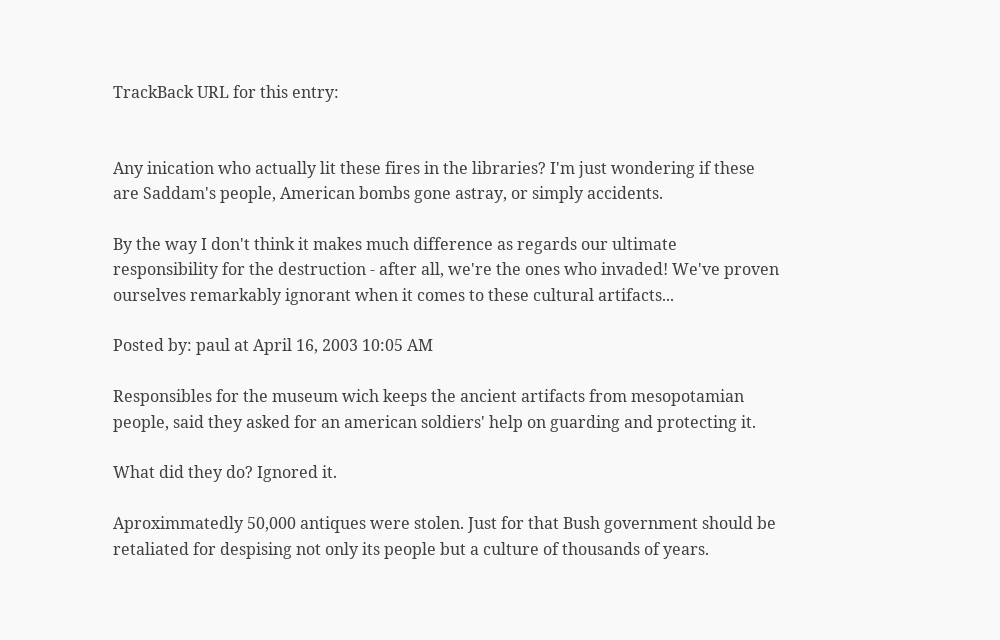TrackBack URL for this entry:


Any inication who actually lit these fires in the libraries? I'm just wondering if these are Saddam's people, American bombs gone astray, or simply accidents.

By the way I don't think it makes much difference as regards our ultimate responsibility for the destruction - after all, we're the ones who invaded! We've proven ourselves remarkably ignorant when it comes to these cultural artifacts...

Posted by: paul at April 16, 2003 10:05 AM

Responsibles for the museum wich keeps the ancient artifacts from mesopotamian people, said they asked for an american soldiers' help on guarding and protecting it.

What did they do? Ignored it.

Aproximmatedly 50,000 antiques were stolen. Just for that Bush government should be retaliated for despising not only its people but a culture of thousands of years.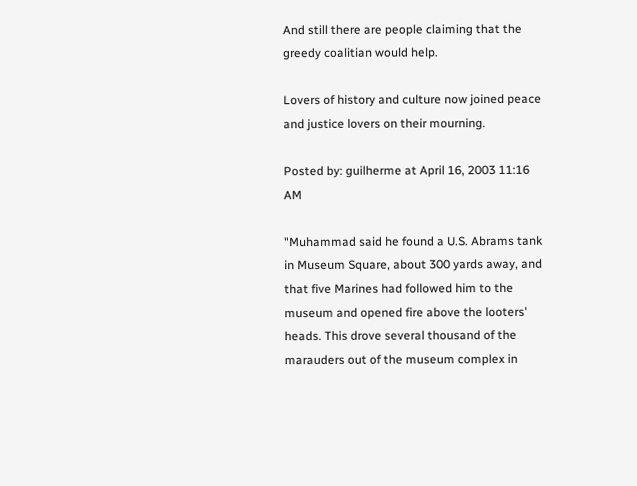And still there are people claiming that the greedy coalitian would help.

Lovers of history and culture now joined peace and justice lovers on their mourning.

Posted by: guilherme at April 16, 2003 11:16 AM

"Muhammad said he found a U.S. Abrams tank in Museum Square, about 300 yards away, and that five Marines had followed him to the museum and opened fire above the looters' heads. This drove several thousand of the marauders out of the museum complex in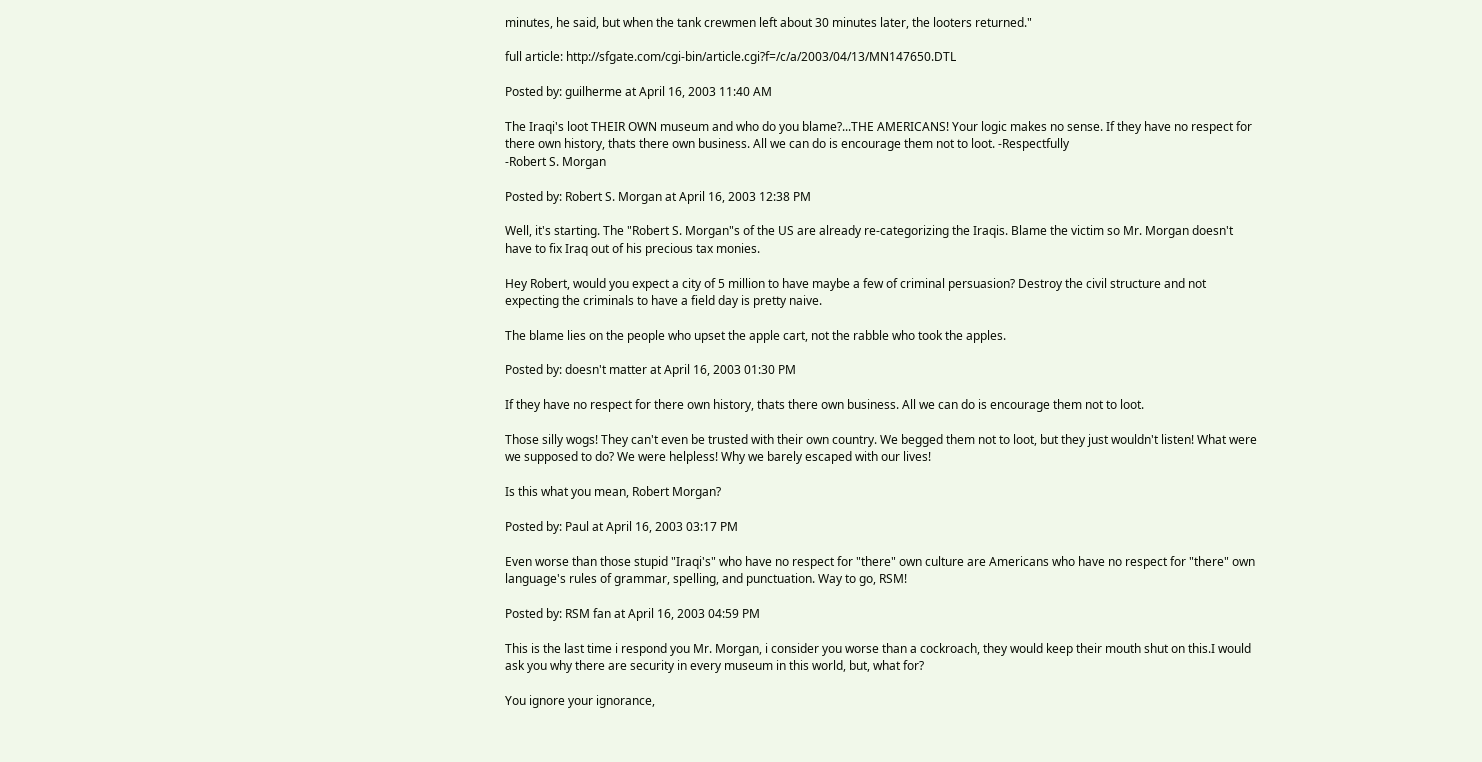minutes, he said, but when the tank crewmen left about 30 minutes later, the looters returned."

full article: http://sfgate.com/cgi-bin/article.cgi?f=/c/a/2003/04/13/MN147650.DTL

Posted by: guilherme at April 16, 2003 11:40 AM

The Iraqi's loot THEIR OWN museum and who do you blame?...THE AMERICANS! Your logic makes no sense. If they have no respect for there own history, thats there own business. All we can do is encourage them not to loot. -Respectfully
-Robert S. Morgan

Posted by: Robert S. Morgan at April 16, 2003 12:38 PM

Well, it's starting. The "Robert S. Morgan"s of the US are already re-categorizing the Iraqis. Blame the victim so Mr. Morgan doesn't have to fix Iraq out of his precious tax monies.

Hey Robert, would you expect a city of 5 million to have maybe a few of criminal persuasion? Destroy the civil structure and not expecting the criminals to have a field day is pretty naive.

The blame lies on the people who upset the apple cart, not the rabble who took the apples.

Posted by: doesn't matter at April 16, 2003 01:30 PM

If they have no respect for there own history, thats there own business. All we can do is encourage them not to loot.

Those silly wogs! They can't even be trusted with their own country. We begged them not to loot, but they just wouldn't listen! What were we supposed to do? We were helpless! Why we barely escaped with our lives!

Is this what you mean, Robert Morgan?

Posted by: Paul at April 16, 2003 03:17 PM

Even worse than those stupid "Iraqi's" who have no respect for "there" own culture are Americans who have no respect for "there" own language's rules of grammar, spelling, and punctuation. Way to go, RSM!

Posted by: RSM fan at April 16, 2003 04:59 PM

This is the last time i respond you Mr. Morgan, i consider you worse than a cockroach, they would keep their mouth shut on this.I would ask you why there are security in every museum in this world, but, what for?

You ignore your ignorance,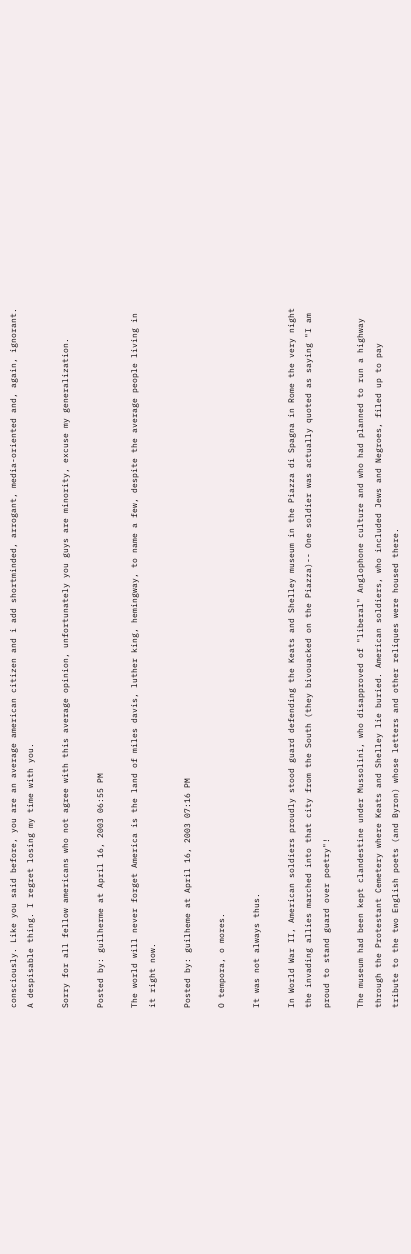consciously. Like you said before, you are an average american citizen and i add shortminded, arrogant, media-oriented and, again, ignorant. A despisable thing. I regret losing my time with you.

Sorry for all fellow americans who not agree with this average opinion, unfortunately you guys are minority, excuse my generalization.

Posted by: guilherme at April 16, 2003 06:55 PM

The world will never forget America is the land of miles davis, luther king, hemingway, to name a few, despite the average people living in it right now.

Posted by: guilheme at April 16, 2003 07:16 PM

O tempora, o mores.

It was not always thus.

In World War II, American soldiers proudly stood guard defending the Keats and Shelley museum in the Piazza di Spagna in Rome the very night the invading allies marched into that city from the South (they bivouacked on the Piazza)-- One soldier was actually quoted as saying "I am proud to stand guard over poetry"!

The museum had been kept clandestine under Mussolini, who disapproved of "liberal" Anglophone culture and who had planned to run a highway through the Protestant Cemetery where Keats and Shelley lie buried. American soldiers, who included Jews and Negroes, filed up to pay tribute to the two English poets (and Byron) whose letters and other reliques were housed there.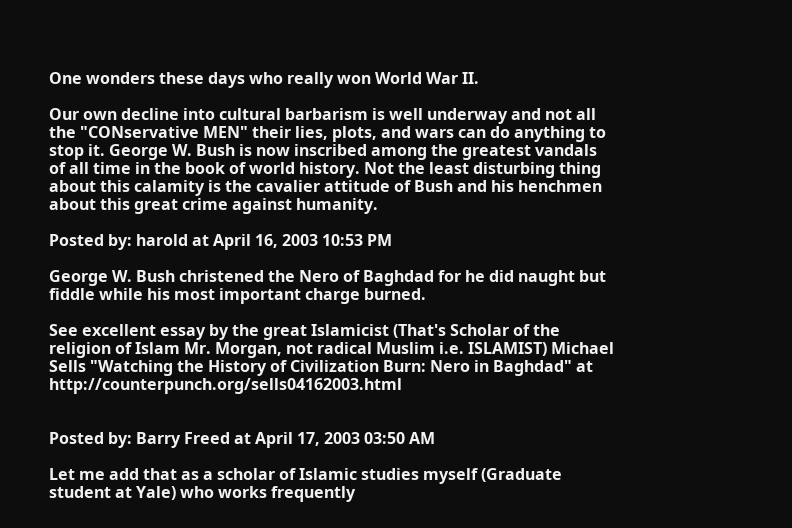One wonders these days who really won World War II.

Our own decline into cultural barbarism is well underway and not all the "CONservative MEN" their lies, plots, and wars can do anything to stop it. George W. Bush is now inscribed among the greatest vandals of all time in the book of world history. Not the least disturbing thing about this calamity is the cavalier attitude of Bush and his henchmen about this great crime against humanity.

Posted by: harold at April 16, 2003 10:53 PM

George W. Bush christened the Nero of Baghdad for he did naught but fiddle while his most important charge burned.

See excellent essay by the great Islamicist (That's Scholar of the religion of Islam Mr. Morgan, not radical Muslim i.e. ISLAMIST) Michael Sells "Watching the History of Civilization Burn: Nero in Baghdad" at http://counterpunch.org/sells04162003.html


Posted by: Barry Freed at April 17, 2003 03:50 AM

Let me add that as a scholar of Islamic studies myself (Graduate student at Yale) who works frequently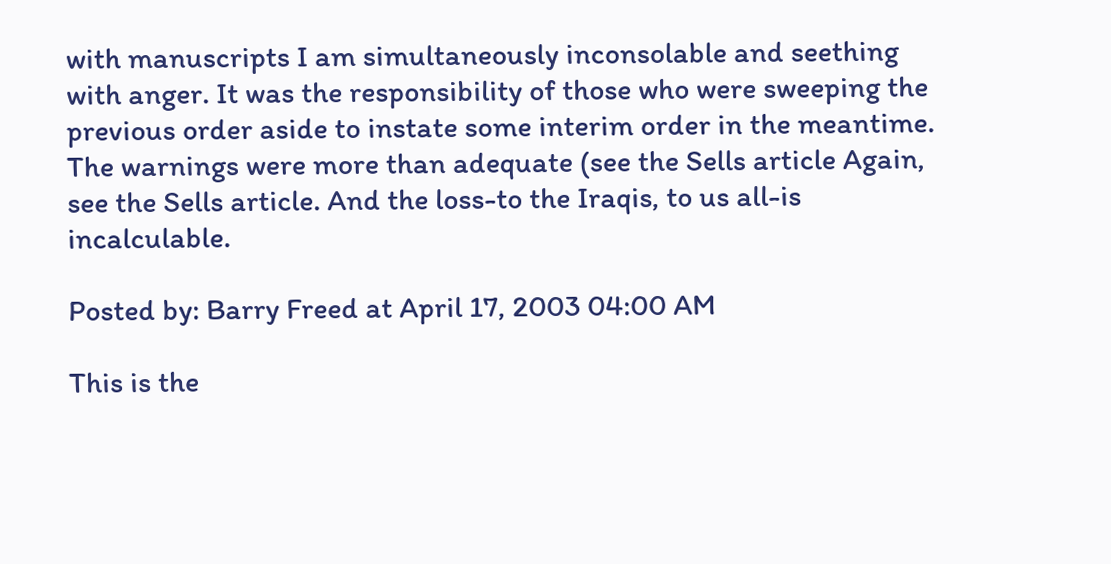with manuscripts I am simultaneously inconsolable and seething with anger. It was the responsibility of those who were sweeping the previous order aside to instate some interim order in the meantime. The warnings were more than adequate (see the Sells article Again, see the Sells article. And the loss-to the Iraqis, to us all-is incalculable.

Posted by: Barry Freed at April 17, 2003 04:00 AM

This is the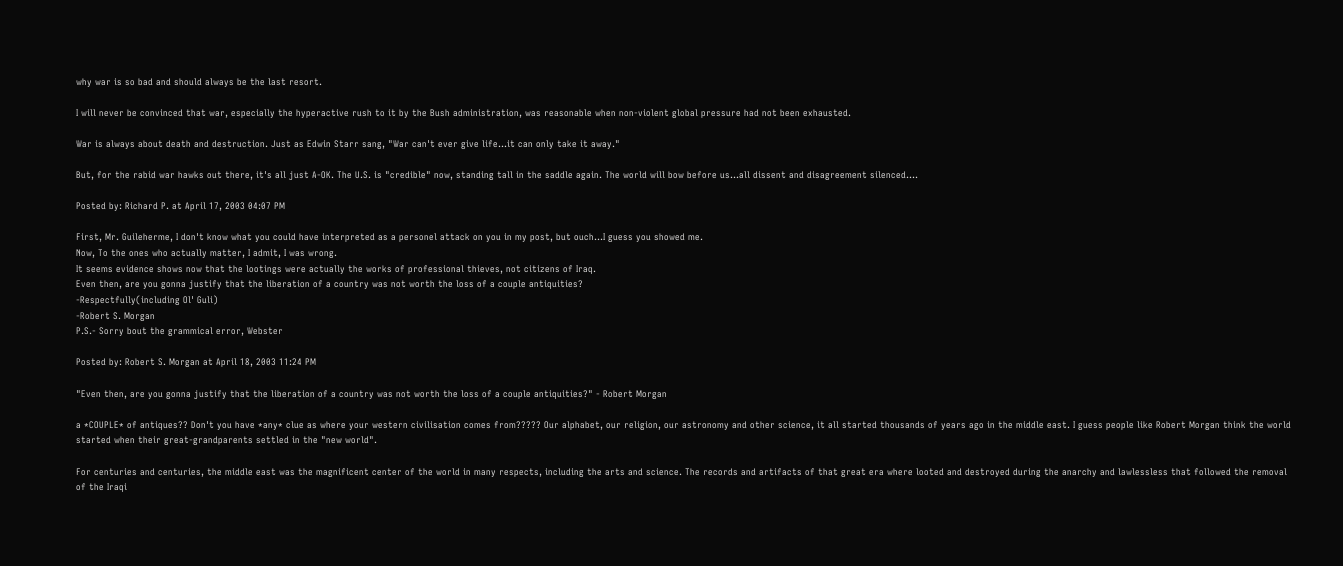why war is so bad and should always be the last resort.

I will never be convinced that war, especially the hyperactive rush to it by the Bush administration, was reasonable when non-violent global pressure had not been exhausted.

War is always about death and destruction. Just as Edwin Starr sang, "War can't ever give life...it can only take it away."

But, for the rabid war hawks out there, it's all just A-OK. The U.S. is "credible" now, standing tall in the saddle again. The world will bow before us...all dissent and disagreement silenced....

Posted by: Richard P. at April 17, 2003 04:07 PM

First, Mr. Guileherme, I don't know what you could have interpreted as a personel attack on you in my post, but ouch...I guess you showed me.
Now, To the ones who actually matter, I admit, I was wrong.
It seems evidence shows now that the lootings were actually the works of professional thieves, not citizens of Iraq.
Even then, are you gonna justify that the liberation of a country was not worth the loss of a couple antiquities?
-Respectfully(including Ol' Guli)
-Robert S. Morgan
P.S.- Sorry bout the grammical error, Webster

Posted by: Robert S. Morgan at April 18, 2003 11:24 PM

"Even then, are you gonna justify that the liberation of a country was not worth the loss of a couple antiquities?" - Robert Morgan

a *COUPLE* of antiques?? Don't you have *any* clue as where your western civilisation comes from????? Our alphabet, our religion, our astronomy and other science, it all started thousands of years ago in the middle east. I guess people like Robert Morgan think the world started when their great-grandparents settled in the "new world".

For centuries and centuries, the middle east was the magnificent center of the world in many respects, including the arts and science. The records and artifacts of that great era where looted and destroyed during the anarchy and lawlessless that followed the removal of the Iraqi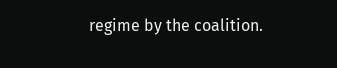regime by the coalition.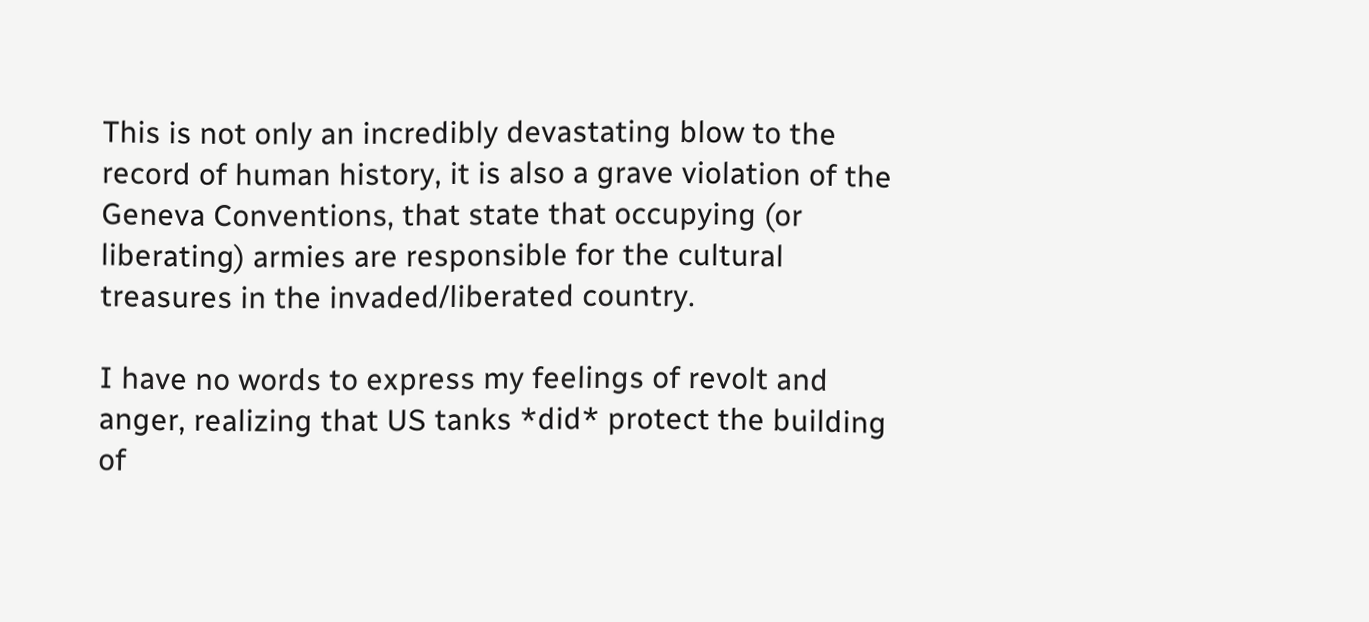This is not only an incredibly devastating blow to the record of human history, it is also a grave violation of the Geneva Conventions, that state that occupying (or liberating) armies are responsible for the cultural treasures in the invaded/liberated country.

I have no words to express my feelings of revolt and anger, realizing that US tanks *did* protect the building of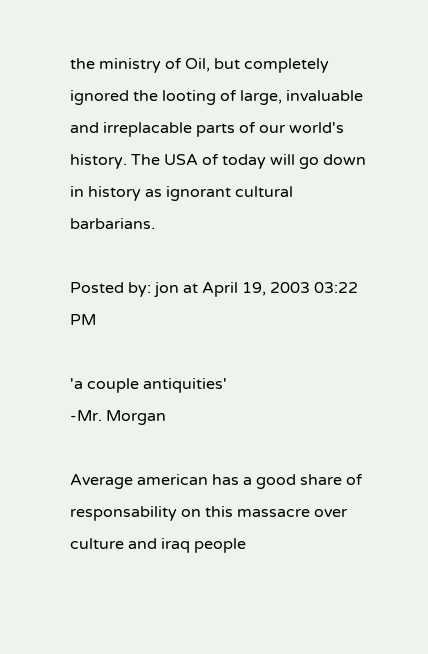the ministry of Oil, but completely ignored the looting of large, invaluable and irreplacable parts of our world's history. The USA of today will go down in history as ignorant cultural barbarians.

Posted by: jon at April 19, 2003 03:22 PM

'a couple antiquities'
-Mr. Morgan

Average american has a good share of responsability on this massacre over culture and iraq people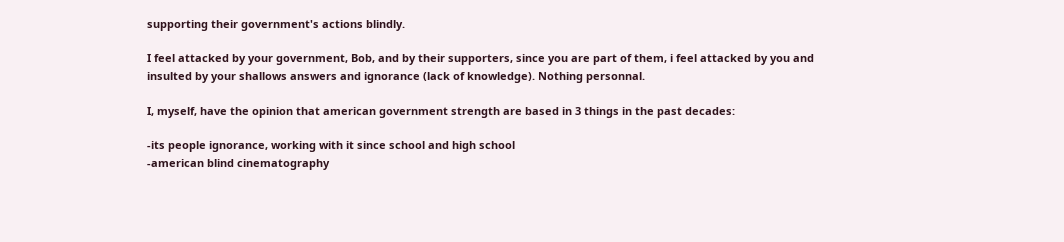supporting their government's actions blindly.

I feel attacked by your government, Bob, and by their supporters, since you are part of them, i feel attacked by you and insulted by your shallows answers and ignorance (lack of knowledge). Nothing personnal.

I, myself, have the opinion that american government strength are based in 3 things in the past decades:

-its people ignorance, working with it since school and high school
-american blind cinematography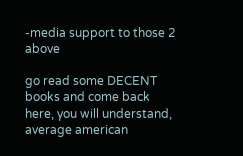-media support to those 2 above

go read some DECENT books and come back here, you will understand, average american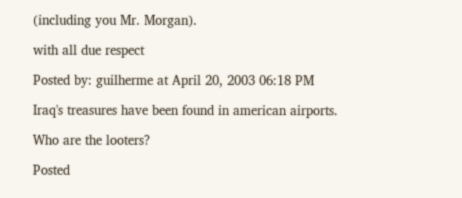(including you Mr. Morgan).

with all due respect

Posted by: guilherme at April 20, 2003 06:18 PM

Iraq's treasures have been found in american airports.

Who are the looters?

Posted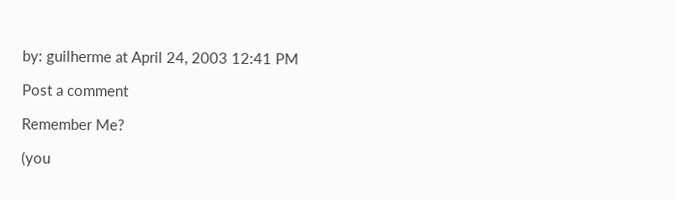by: guilherme at April 24, 2003 12:41 PM

Post a comment

Remember Me?

(you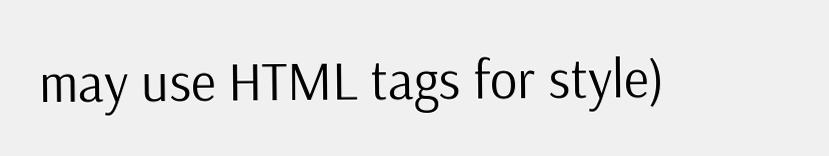may use HTML tags for style)